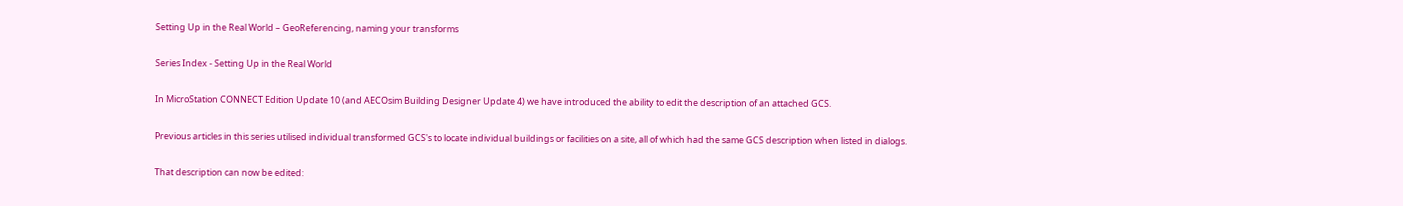Setting Up in the Real World – GeoReferencing, naming your transforms

Series Index - Setting Up in the Real World

In MicroStation CONNECT Edition Update 10 (and AECOsim Building Designer Update 4) we have introduced the ability to edit the description of an attached GCS.

Previous articles in this series utilised individual transformed GCS's to locate individual buildings or facilities on a site, all of which had the same GCS description when listed in dialogs.

That description can now be edited: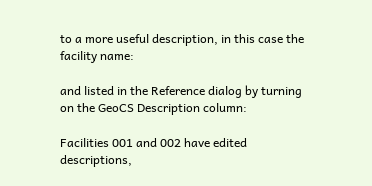to a more useful description, in this case the facility name:

and listed in the Reference dialog by turning on the GeoCS Description column:

Facilities 001 and 002 have edited descriptions,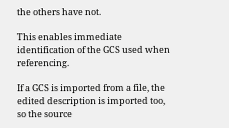the others have not.

This enables immediate identification of the GCS used when referencing.

If a GCS is imported from a file, the edited description is imported too, so the source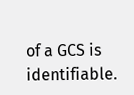of a GCS is identifiable.